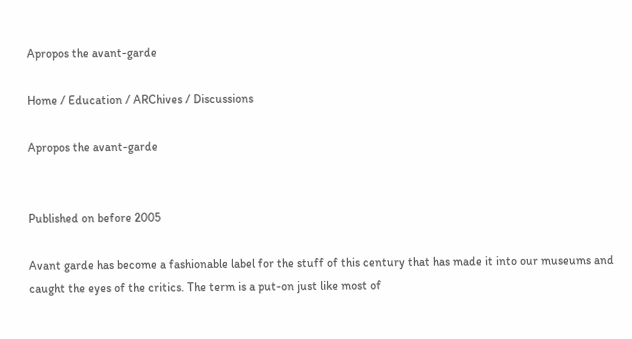Apropos the avant-garde

Home / Education / ARChives / Discussions

Apropos the avant-garde


Published on before 2005

Avant garde has become a fashionable label for the stuff of this century that has made it into our museums and caught the eyes of the critics. The term is a put-on just like most of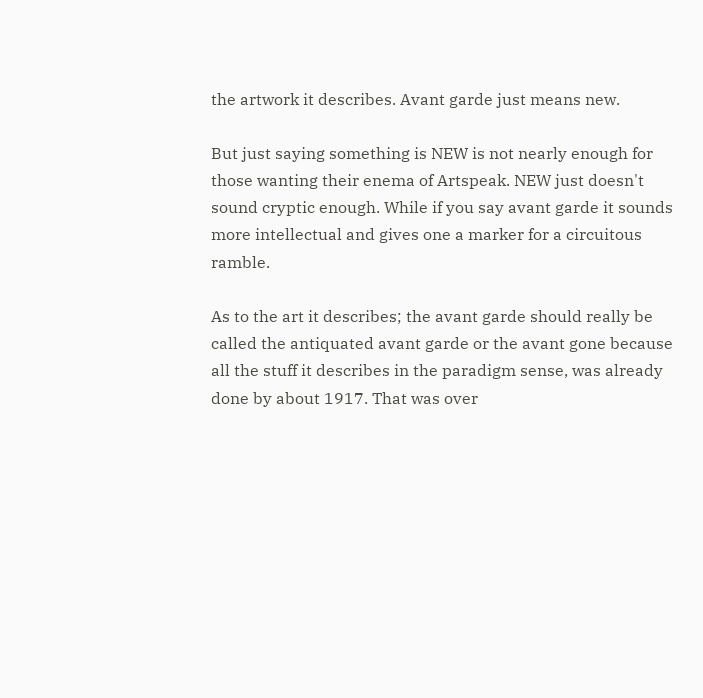the artwork it describes. Avant garde just means new.

But just saying something is NEW is not nearly enough for those wanting their enema of Artspeak. NEW just doesn't sound cryptic enough. While if you say avant garde it sounds more intellectual and gives one a marker for a circuitous ramble.

As to the art it describes; the avant garde should really be called the antiquated avant garde or the avant gone because all the stuff it describes in the paradigm sense, was already done by about 1917. That was over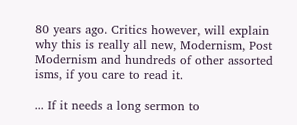80 years ago. Critics however, will explain why this is really all new, Modernism, Post Modernism and hundreds of other assorted isms, if you care to read it.

... If it needs a long sermon to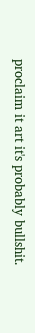proclaim it art it's probably bullshit.